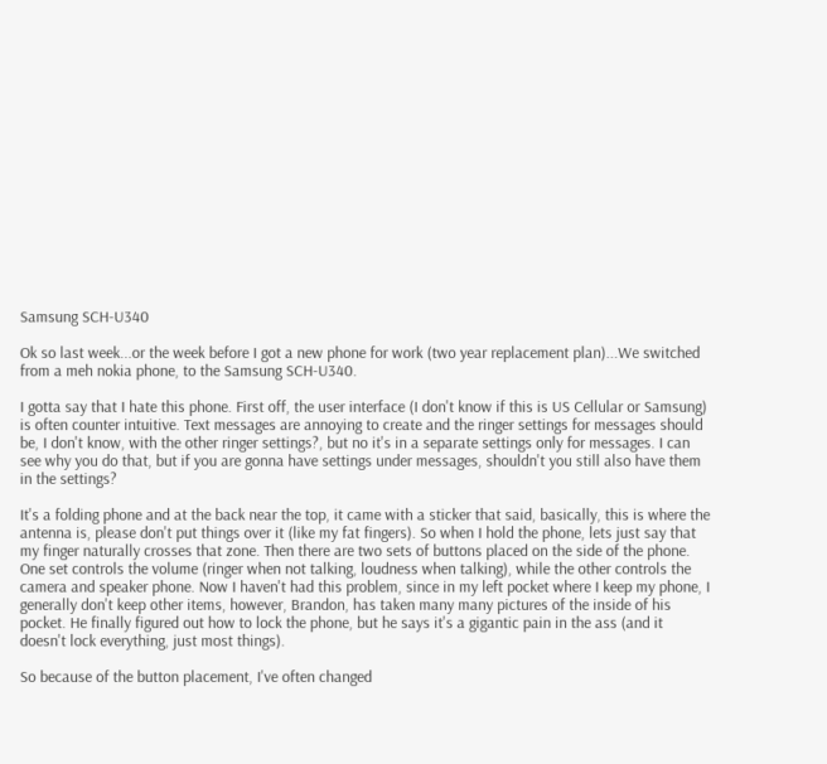Samsung SCH-U340

Ok so last week...or the week before I got a new phone for work (two year replacement plan)...We switched from a meh nokia phone, to the Samsung SCH-U340.

I gotta say that I hate this phone. First off, the user interface (I don't know if this is US Cellular or Samsung) is often counter intuitive. Text messages are annoying to create and the ringer settings for messages should be, I don't know, with the other ringer settings?, but no it's in a separate settings only for messages. I can see why you do that, but if you are gonna have settings under messages, shouldn't you still also have them in the settings?

It's a folding phone and at the back near the top, it came with a sticker that said, basically, this is where the antenna is, please don't put things over it (like my fat fingers). So when I hold the phone, lets just say that my finger naturally crosses that zone. Then there are two sets of buttons placed on the side of the phone. One set controls the volume (ringer when not talking, loudness when talking), while the other controls the camera and speaker phone. Now I haven't had this problem, since in my left pocket where I keep my phone, I generally don't keep other items, however, Brandon, has taken many many pictures of the inside of his pocket. He finally figured out how to lock the phone, but he says it's a gigantic pain in the ass (and it doesn't lock everything, just most things).

So because of the button placement, I've often changed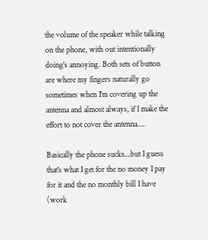the volume of the speaker while talking on the phone, with out intentionally doing's annoying. Both sets of button are where my fingers naturally go sometimes when I'm covering up the antenna and almost always, if I make the effort to not cover the antenna....

Basically the phone sucks...but I guess that's what I get for the no money I pay for it and the no monthly bill I have (work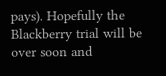pays). Hopefully the Blackberry trial will be over soon and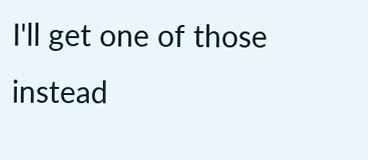I'll get one of those instead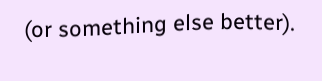(or something else better).